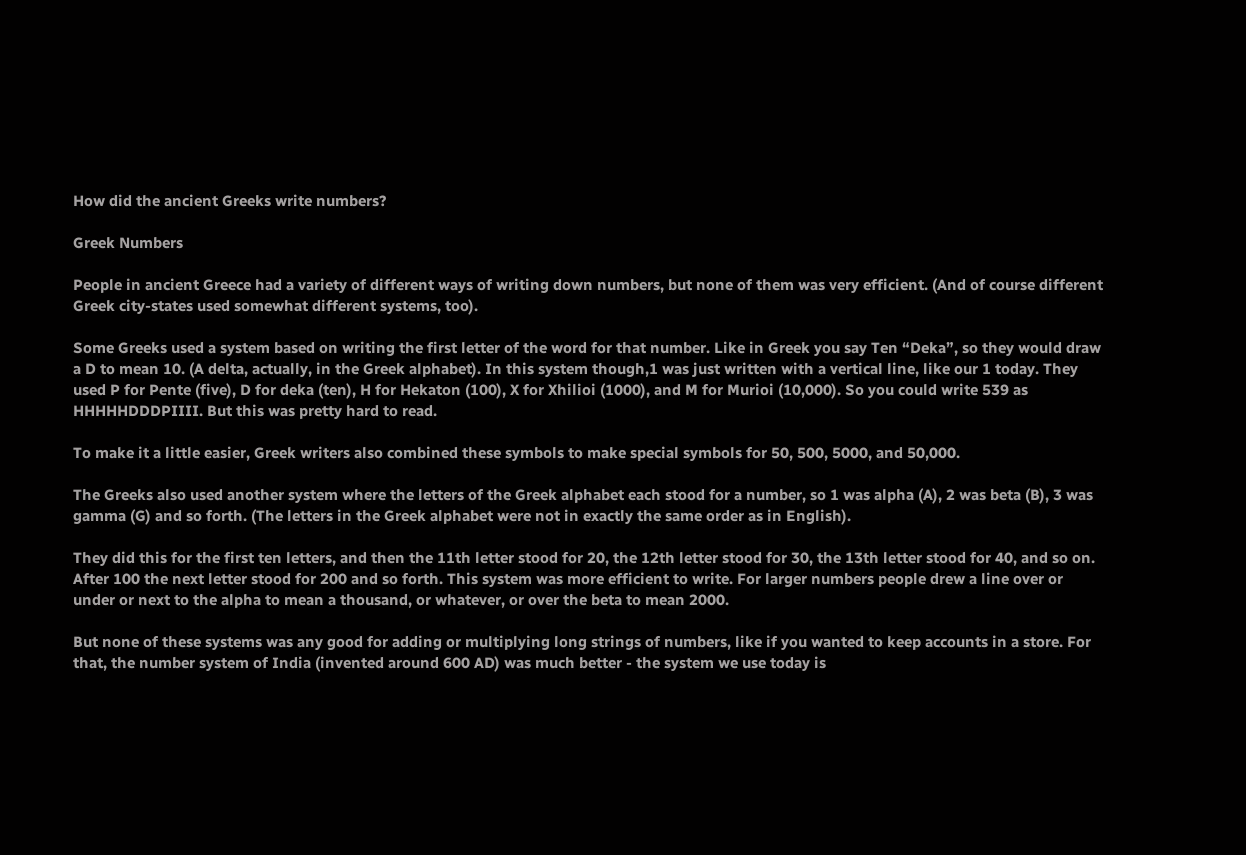How did the ancient Greeks write numbers?

Greek Numbers

People in ancient Greece had a variety of different ways of writing down numbers, but none of them was very efficient. (And of course different Greek city-states used somewhat different systems, too).

Some Greeks used a system based on writing the first letter of the word for that number. Like in Greek you say Ten “Deka”, so they would draw a D to mean 10. (A delta, actually, in the Greek alphabet). In this system though,1 was just written with a vertical line, like our 1 today. They used P for Pente (five), D for deka (ten), H for Hekaton (100), X for Xhilioi (1000), and M for Murioi (10,000). So you could write 539 as HHHHHDDDPIIII. But this was pretty hard to read.

To make it a little easier, Greek writers also combined these symbols to make special symbols for 50, 500, 5000, and 50,000.

The Greeks also used another system where the letters of the Greek alphabet each stood for a number, so 1 was alpha (A), 2 was beta (B), 3 was gamma (G) and so forth. (The letters in the Greek alphabet were not in exactly the same order as in English).

They did this for the first ten letters, and then the 11th letter stood for 20, the 12th letter stood for 30, the 13th letter stood for 40, and so on. After 100 the next letter stood for 200 and so forth. This system was more efficient to write. For larger numbers people drew a line over or under or next to the alpha to mean a thousand, or whatever, or over the beta to mean 2000.

But none of these systems was any good for adding or multiplying long strings of numbers, like if you wanted to keep accounts in a store. For that, the number system of India (invented around 600 AD) was much better - the system we use today is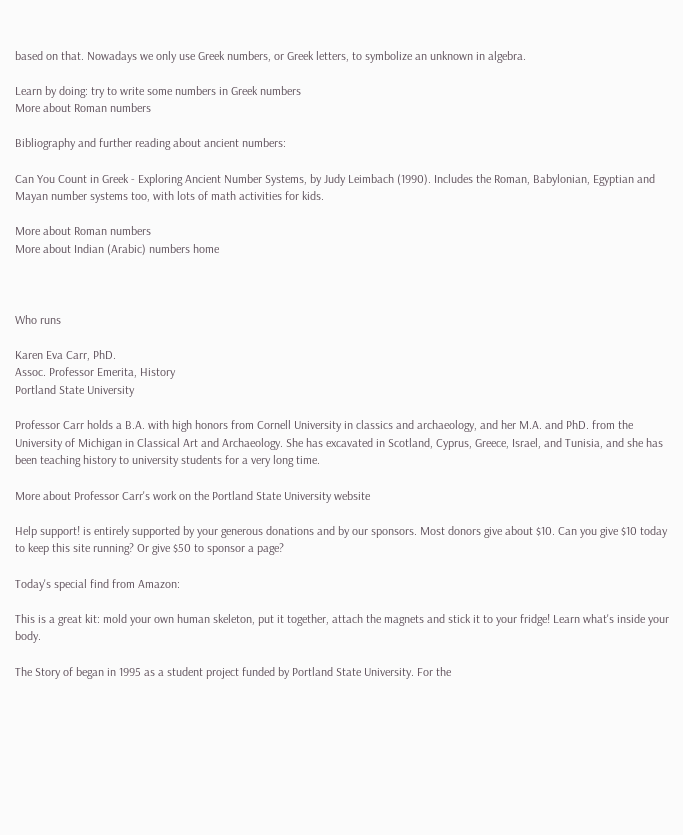based on that. Nowadays we only use Greek numbers, or Greek letters, to symbolize an unknown in algebra.

Learn by doing: try to write some numbers in Greek numbers
More about Roman numbers

Bibliography and further reading about ancient numbers:

Can You Count in Greek - Exploring Ancient Number Systems, by Judy Leimbach (1990). Includes the Roman, Babylonian, Egyptian and Mayan number systems too, with lots of math activities for kids.

More about Roman numbers
More about Indian (Arabic) numbers home



Who runs

Karen Eva Carr, PhD.
Assoc. Professor Emerita, History
Portland State University

Professor Carr holds a B.A. with high honors from Cornell University in classics and archaeology, and her M.A. and PhD. from the University of Michigan in Classical Art and Archaeology. She has excavated in Scotland, Cyprus, Greece, Israel, and Tunisia, and she has been teaching history to university students for a very long time.

More about Professor Carr's work on the Portland State University website

Help support! is entirely supported by your generous donations and by our sponsors. Most donors give about $10. Can you give $10 today to keep this site running? Or give $50 to sponsor a page?

Today's special find from Amazon:

This is a great kit: mold your own human skeleton, put it together, attach the magnets and stick it to your fridge! Learn what's inside your body.

The Story of began in 1995 as a student project funded by Portland State University. For the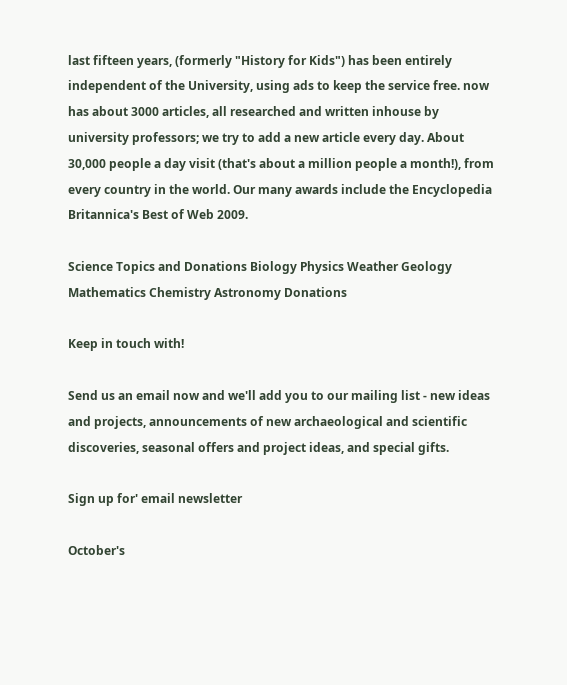last fifteen years, (formerly "History for Kids") has been entirely independent of the University, using ads to keep the service free. now has about 3000 articles, all researched and written inhouse by university professors; we try to add a new article every day. About 30,000 people a day visit (that's about a million people a month!), from every country in the world. Our many awards include the Encyclopedia Britannica's Best of Web 2009.

Science Topics and Donations Biology Physics Weather Geology Mathematics Chemistry Astronomy Donations

Keep in touch with!

Send us an email now and we'll add you to our mailing list - new ideas and projects, announcements of new archaeological and scientific discoveries, seasonal offers and project ideas, and special gifts.

Sign up for' email newsletter

October's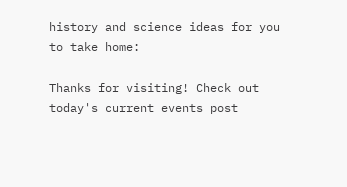history and science ideas for you to take home:

Thanks for visiting! Check out today's current events post